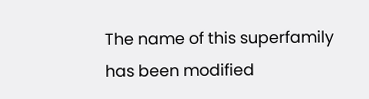The name of this superfamily has been modified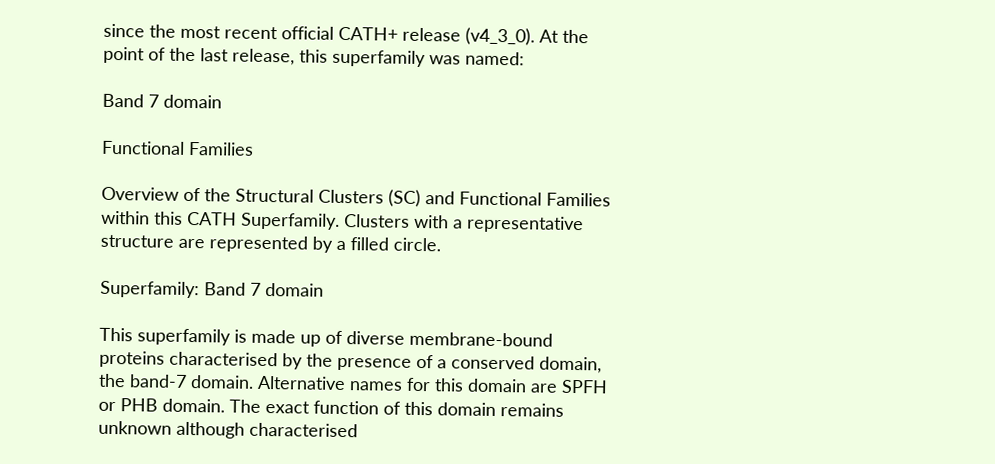since the most recent official CATH+ release (v4_3_0). At the point of the last release, this superfamily was named:

Band 7 domain

Functional Families

Overview of the Structural Clusters (SC) and Functional Families within this CATH Superfamily. Clusters with a representative structure are represented by a filled circle.

Superfamily: Band 7 domain

This superfamily is made up of diverse membrane-bound proteins characterised by the presence of a conserved domain, the band-7 domain. Alternative names for this domain are SPFH or PHB domain. The exact function of this domain remains unknown although characterised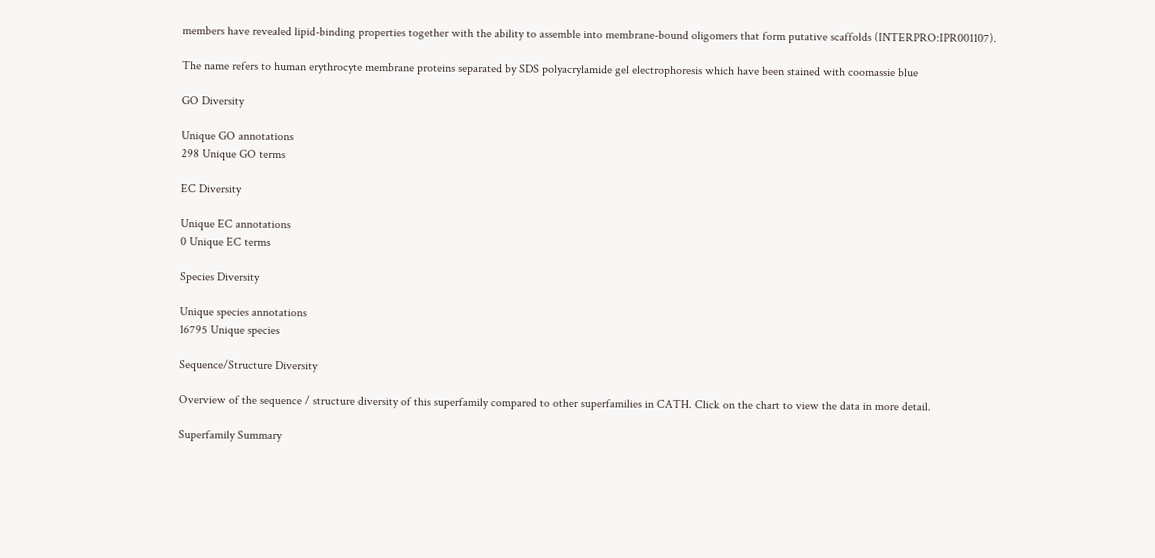members have revealed lipid-binding properties together with the ability to assemble into membrane-bound oligomers that form putative scaffolds (INTERPRO:IPR001107).

The name refers to human erythrocyte membrane proteins separated by SDS polyacrylamide gel electrophoresis which have been stained with coomassie blue

GO Diversity

Unique GO annotations
298 Unique GO terms

EC Diversity

Unique EC annotations
0 Unique EC terms

Species Diversity

Unique species annotations
16795 Unique species

Sequence/Structure Diversity

Overview of the sequence / structure diversity of this superfamily compared to other superfamilies in CATH. Click on the chart to view the data in more detail.

Superfamily Summary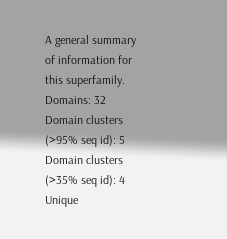A general summary of information for this superfamily.
Domains: 32
Domain clusters (>95% seq id): 5
Domain clusters (>35% seq id): 4
Unique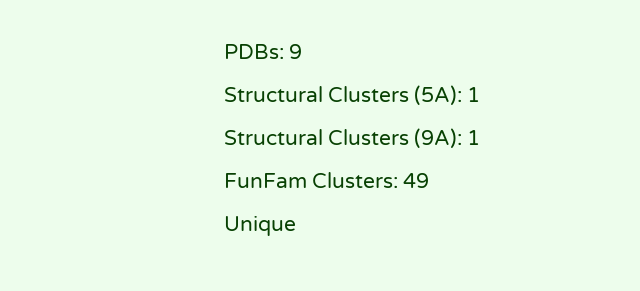PDBs: 9
Structural Clusters (5A): 1
Structural Clusters (9A): 1
FunFam Clusters: 49
Unique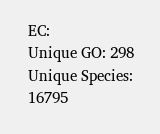EC:
Unique GO: 298
Unique Species: 16795